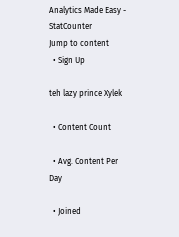Analytics Made Easy - StatCounter
Jump to content
  • Sign Up

teh lazy prince Xylek

  • Content Count

  • Avg. Content Per Day

  • Joined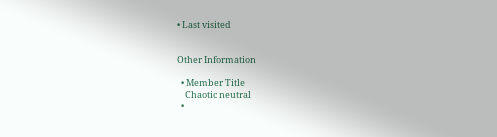• Last visited


Other Information

  • Member Title
    Chaotic neutral
  •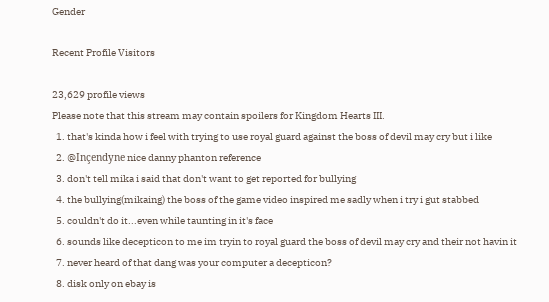Gender

Recent Profile Visitors

23,629 profile views
Please note that this stream may contain spoilers for Kingdom Hearts III.
  1. that's kinda how i feel with trying to use royal guard against the boss of devil may cry but i like
  2. @Inçendyne nice danny phanton reference
  3. don't tell mika i said that don't want to get reported for bullying
  4. the bullying(mikaing) the boss of the game video inspired me sadly when i try i gut stabbed
  5. couldn't do it...even while taunting in it's face
  6. sounds like decepticon to me im tryin to royal guard the boss of devil may cry and their not havin it
  7. never heard of that dang was your computer a decepticon?
  8. disk only on ebay is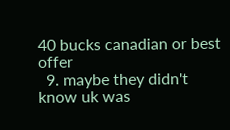40 bucks canadian or best offer
  9. maybe they didn't know uk was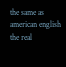the same as american english the real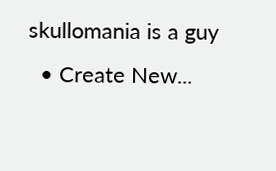skullomania is a guy
  • Create New...